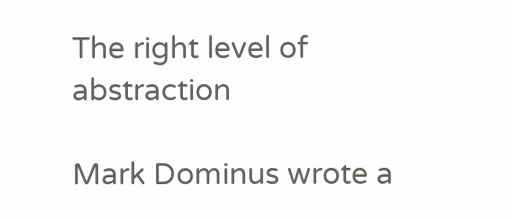The right level of abstraction

Mark Dominus wrote a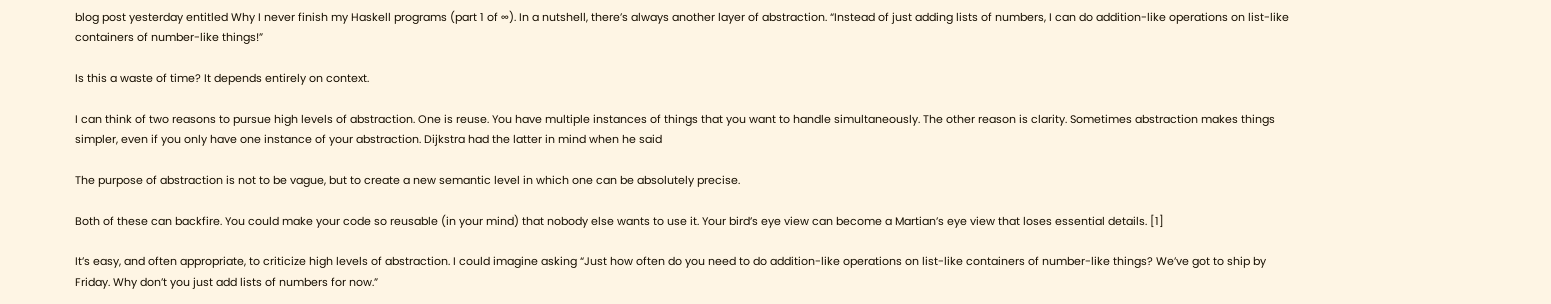blog post yesterday entitled Why I never finish my Haskell programs (part 1 of ∞). In a nutshell, there’s always another layer of abstraction. “Instead of just adding lists of numbers, I can do addition-like operations on list-like containers of number-like things!”

Is this a waste of time? It depends entirely on context.

I can think of two reasons to pursue high levels of abstraction. One is reuse. You have multiple instances of things that you want to handle simultaneously. The other reason is clarity. Sometimes abstraction makes things simpler, even if you only have one instance of your abstraction. Dijkstra had the latter in mind when he said

The purpose of abstraction is not to be vague, but to create a new semantic level in which one can be absolutely precise.

Both of these can backfire. You could make your code so reusable (in your mind) that nobody else wants to use it. Your bird’s eye view can become a Martian’s eye view that loses essential details. [1]

It’s easy, and often appropriate, to criticize high levels of abstraction. I could imagine asking “Just how often do you need to do addition-like operations on list-like containers of number-like things? We’ve got to ship by Friday. Why don’t you just add lists of numbers for now.”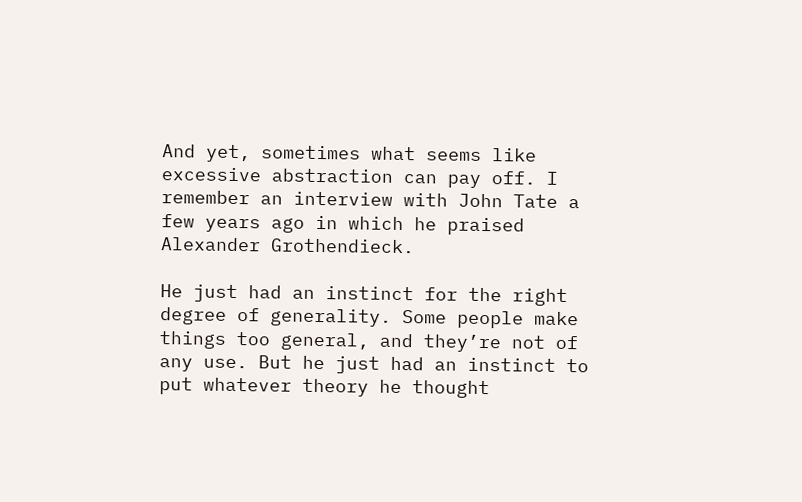And yet, sometimes what seems like excessive abstraction can pay off. I remember an interview with John Tate a few years ago in which he praised Alexander Grothendieck.

He just had an instinct for the right degree of generality. Some people make things too general, and they’re not of any use. But he just had an instinct to put whatever theory he thought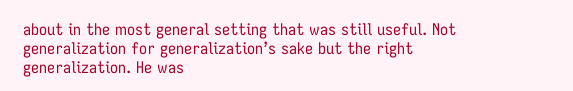about in the most general setting that was still useful. Not generalization for generalization’s sake but the right generalization. He was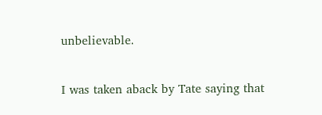unbelievable.

I was taken aback by Tate saying that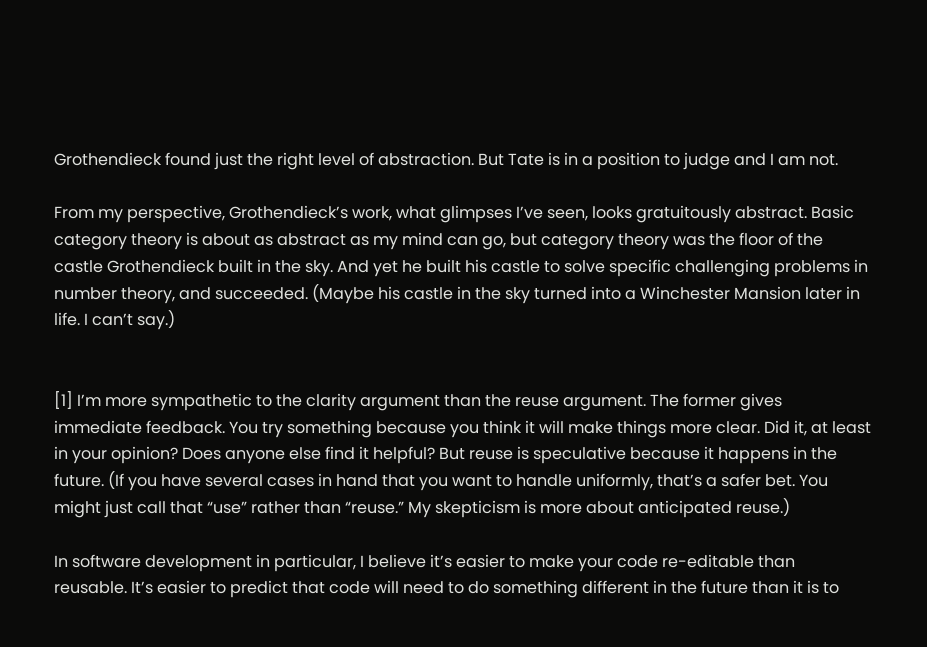Grothendieck found just the right level of abstraction. But Tate is in a position to judge and I am not.

From my perspective, Grothendieck’s work, what glimpses I’ve seen, looks gratuitously abstract. Basic category theory is about as abstract as my mind can go, but category theory was the floor of the castle Grothendieck built in the sky. And yet he built his castle to solve specific challenging problems in number theory, and succeeded. (Maybe his castle in the sky turned into a Winchester Mansion later in life. I can’t say.)


[1] I’m more sympathetic to the clarity argument than the reuse argument. The former gives immediate feedback. You try something because you think it will make things more clear. Did it, at least in your opinion? Does anyone else find it helpful? But reuse is speculative because it happens in the future. (If you have several cases in hand that you want to handle uniformly, that’s a safer bet. You might just call that “use” rather than “reuse.” My skepticism is more about anticipated reuse.)

In software development in particular, I believe it’s easier to make your code re-editable than reusable. It’s easier to predict that code will need to do something different in the future than it is to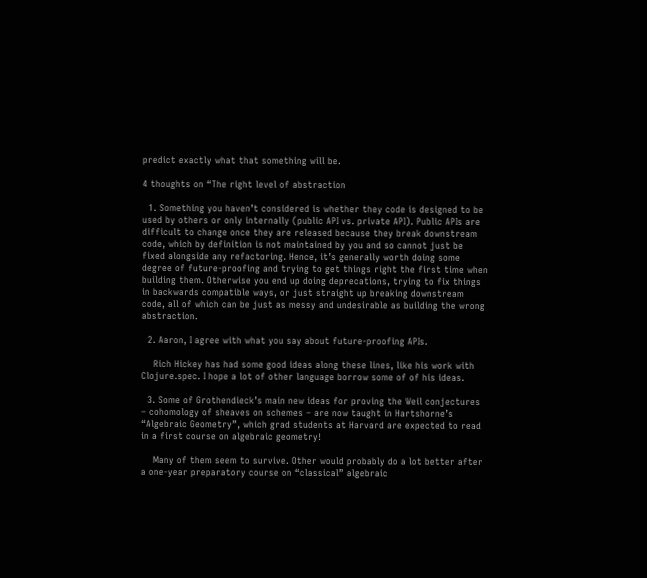predict exactly what that something will be.

4 thoughts on “The right level of abstraction

  1. Something you haven’t considered is whether they code is designed to be used by others or only internally (public API vs. private API). Public APIs are difficult to change once they are released because they break downstream code, which by definition is not maintained by you and so cannot just be fixed alongside any refactoring. Hence, it’s generally worth doing some degree of future-proofing and trying to get things right the first time when building them. Otherwise you end up doing deprecations, trying to fix things in backwards compatible ways, or just straight up breaking downstream code, all of which can be just as messy and undesirable as building the wrong abstraction.

  2. Aaron, I agree with what you say about future-proofing APIs.

    Rich Hickey has had some good ideas along these lines, like his work with Clojure.spec. I hope a lot of other language borrow some of of his ideas.

  3. Some of Grothendieck’s main new ideas for proving the Weil conjectures – cohomology of sheaves on schemes – are now taught in Hartshorne’s “Algebraic Geometry”, which grad students at Harvard are expected to read in a first course on algebraic geometry!

    Many of them seem to survive. Other would probably do a lot better after a one-year preparatory course on “classical” algebraic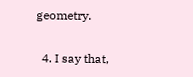geometry.

  4. I say that,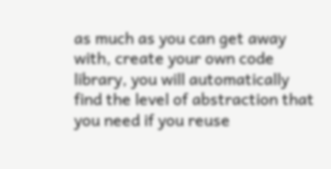as much as you can get away with, create your own code library, you will automatically find the level of abstraction that you need if you reuse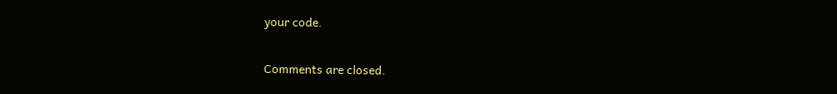your code.

Comments are closed.